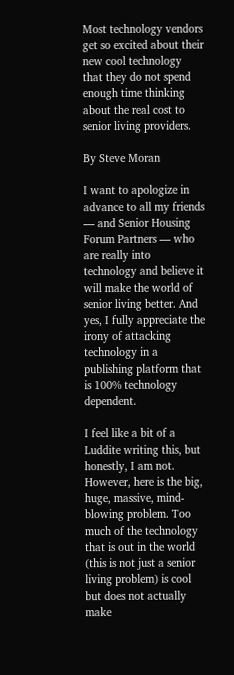Most technology vendors get so excited about their new cool technology that they do not spend enough time thinking about the real cost to senior living providers.

By Steve Moran

I want to apologize in advance to all my friends — and Senior Housing Forum Partners — who are really into technology and believe it will make the world of senior living better. And yes, I fully appreciate the irony of attacking technology in a publishing platform that is 100% technology dependent.

I feel like a bit of a Luddite writing this, but honestly, I am not. However, here is the big, huge, massive, mind-blowing problem. Too much of the technology that is out in the world (this is not just a senior living problem) is cool but does not actually make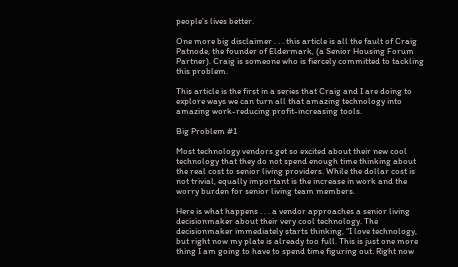people’s lives better.

One more big disclaimer . . . this article is all the fault of Craig Patnode, the founder of Eldermark, (a Senior Housing Forum Partner). Craig is someone who is fiercely committed to tackling this problem.

This article is the first in a series that Craig and I are doing to explore ways we can turn all that amazing technology into amazing work-reducing profit-increasing tools.

Big Problem #1

Most technology vendors get so excited about their new cool technology that they do not spend enough time thinking about the real cost to senior living providers. While the dollar cost is not trivial, equally important is the increase in work and the worry burden for senior living team members.

Here is what happens . . . a vendor approaches a senior living decisionmaker about their very cool technology. The decisionmaker immediately starts thinking, “I love technology, but right now my plate is already too full. This is just one more thing I am going to have to spend time figuring out. Right now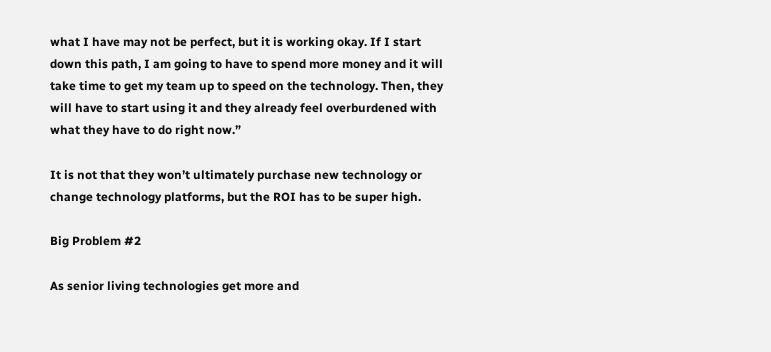what I have may not be perfect, but it is working okay. If I start down this path, I am going to have to spend more money and it will take time to get my team up to speed on the technology. Then, they will have to start using it and they already feel overburdened with what they have to do right now.”

It is not that they won’t ultimately purchase new technology or change technology platforms, but the ROI has to be super high.

Big Problem #2

As senior living technologies get more and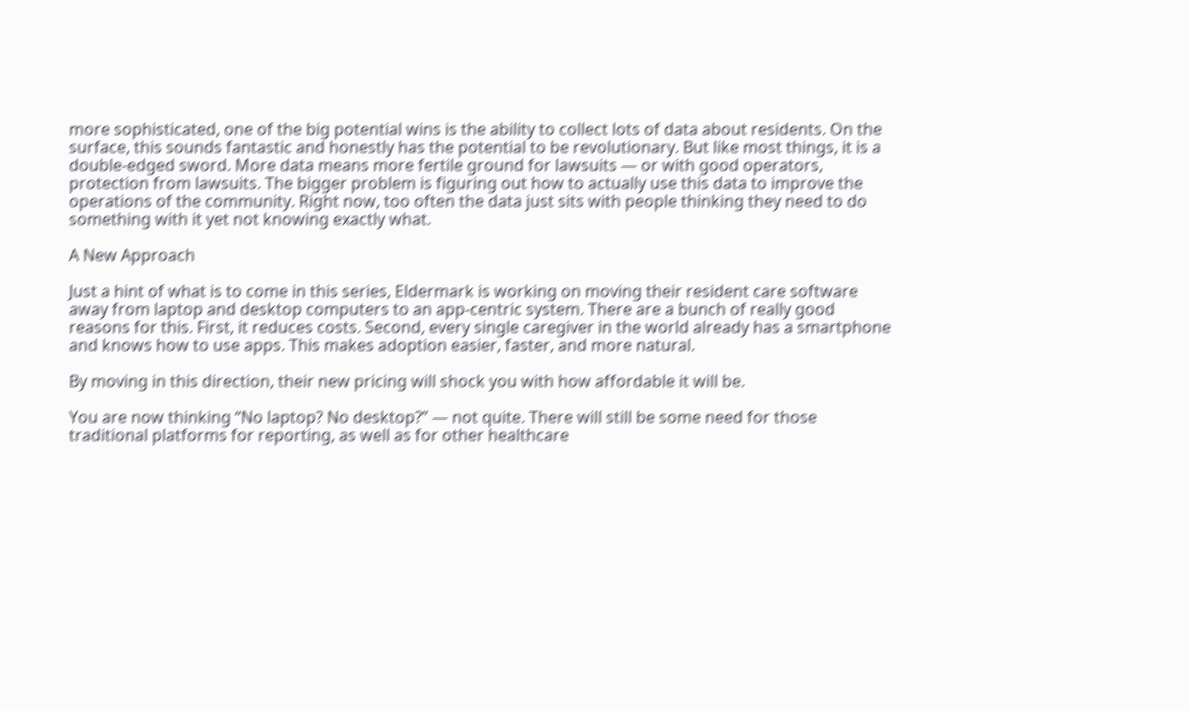more sophisticated, one of the big potential wins is the ability to collect lots of data about residents. On the surface, this sounds fantastic and honestly has the potential to be revolutionary. But like most things, it is a double-edged sword. More data means more fertile ground for lawsuits — or with good operators, protection from lawsuits. The bigger problem is figuring out how to actually use this data to improve the operations of the community. Right now, too often the data just sits with people thinking they need to do something with it yet not knowing exactly what.

A New Approach

Just a hint of what is to come in this series, Eldermark is working on moving their resident care software away from laptop and desktop computers to an app-centric system. There are a bunch of really good reasons for this. First, it reduces costs. Second, every single caregiver in the world already has a smartphone and knows how to use apps. This makes adoption easier, faster, and more natural.

By moving in this direction, their new pricing will shock you with how affordable it will be.

You are now thinking “No laptop? No desktop?” — not quite. There will still be some need for those traditional platforms for reporting, as well as for other healthcare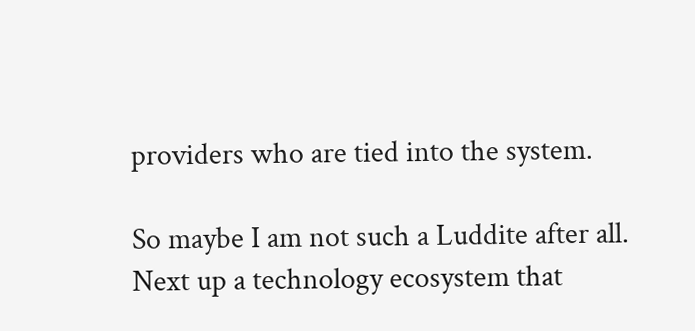providers who are tied into the system.

So maybe I am not such a Luddite after all. Next up a technology ecosystem that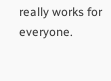really works for everyone.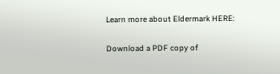Learn more about Eldermark HERE:

Download a PDF copy of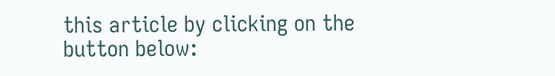this article by clicking on the button below: